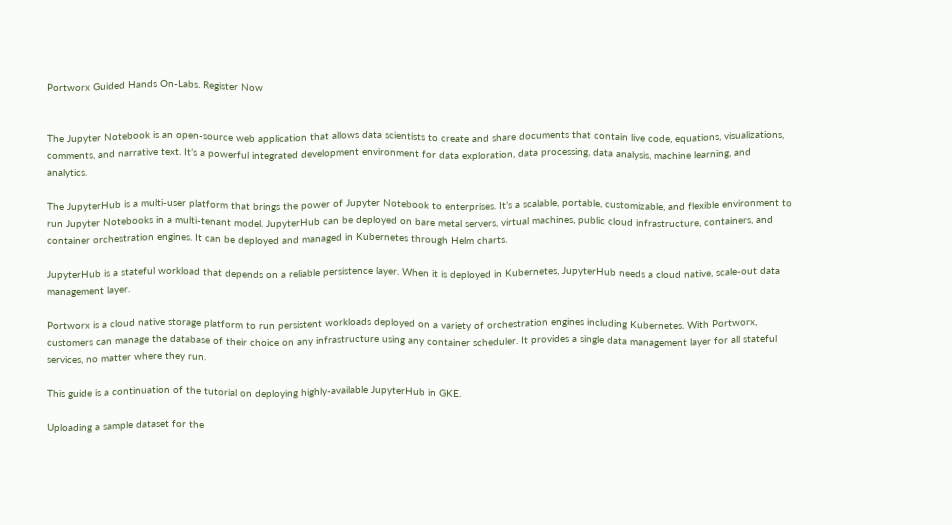Portworx Guided Hands On-Labs. Register Now


The Jupyter Notebook is an open-source web application that allows data scientists to create and share documents that contain live code, equations, visualizations, comments, and narrative text. It’s a powerful integrated development environment for data exploration, data processing, data analysis, machine learning, and analytics.

The JupyterHub is a multi-user platform that brings the power of Jupyter Notebook to enterprises. It’s a scalable, portable, customizable, and flexible environment to run Jupyter Notebooks in a multi-tenant model. JupyterHub can be deployed on bare metal servers, virtual machines, public cloud infrastructure, containers, and container orchestration engines. It can be deployed and managed in Kubernetes through Helm charts.

JupyterHub is a stateful workload that depends on a reliable persistence layer. When it is deployed in Kubernetes, JupyterHub needs a cloud native, scale-out data management layer.

Portworx is a cloud native storage platform to run persistent workloads deployed on a variety of orchestration engines including Kubernetes. With Portworx, customers can manage the database of their choice on any infrastructure using any container scheduler. It provides a single data management layer for all stateful services, no matter where they run.

This guide is a continuation of the tutorial on deploying highly-available JupyterHub in GKE.

Uploading a sample dataset for the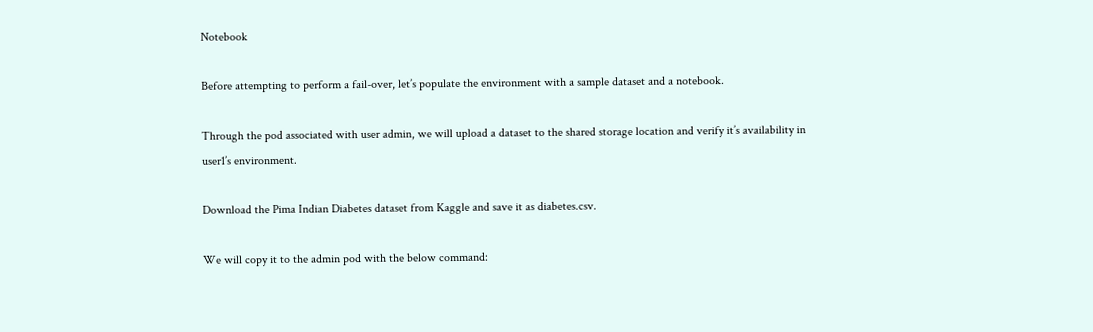Notebook

Before attempting to perform a fail-over, let’s populate the environment with a sample dataset and a notebook.

Through the pod associated with user admin, we will upload a dataset to the shared storage location and verify it’s availability in user1’s environment.

Download the Pima Indian Diabetes dataset from Kaggle and save it as diabetes.csv.

We will copy it to the admin pod with the below command: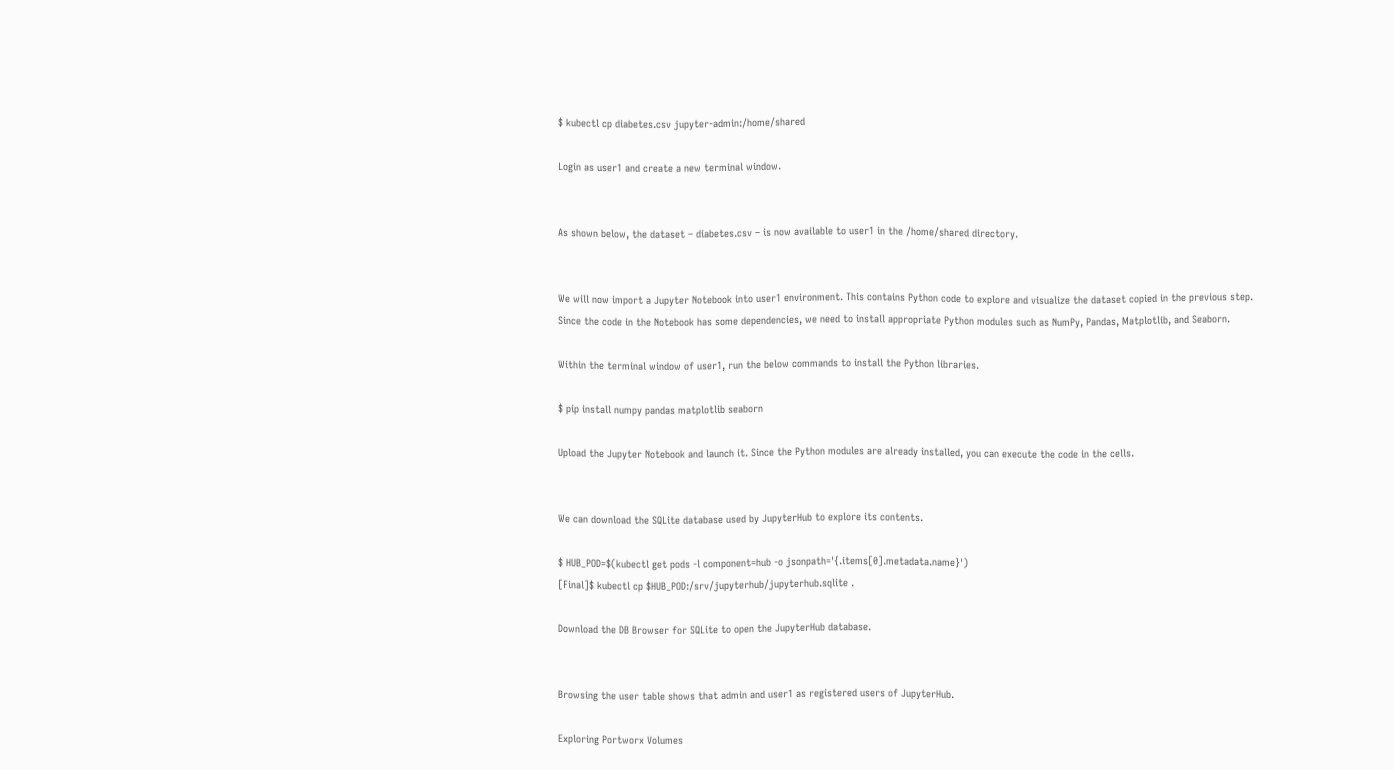$ kubectl cp diabetes.csv jupyter-admin:/home/shared

Login as user1 and create a new terminal window.


As shown below, the dataset – diabetes.csv – is now available to user1 in the /home/shared directory.


We will now import a Jupyter Notebook into user1 environment. This contains Python code to explore and visualize the dataset copied in the previous step.
Since the code in the Notebook has some dependencies, we need to install appropriate Python modules such as NumPy, Pandas, Matplotlib, and Seaborn.

Within the terminal window of user1, run the below commands to install the Python libraries.

$ pip install numpy pandas matplotlib seaborn

Upload the Jupyter Notebook and launch it. Since the Python modules are already installed, you can execute the code in the cells.


We can download the SQLite database used by JupyterHub to explore its contents.

$ HUB_POD=$(kubectl get pods -l component=hub -o jsonpath='{.items[0].metadata.name}')
[Final]$ kubectl cp $HUB_POD:/srv/jupyterhub/jupyterhub.sqlite .

Download the DB Browser for SQLite to open the JupyterHub database.


Browsing the user table shows that admin and user1 as registered users of JupyterHub.

Exploring Portworx Volumes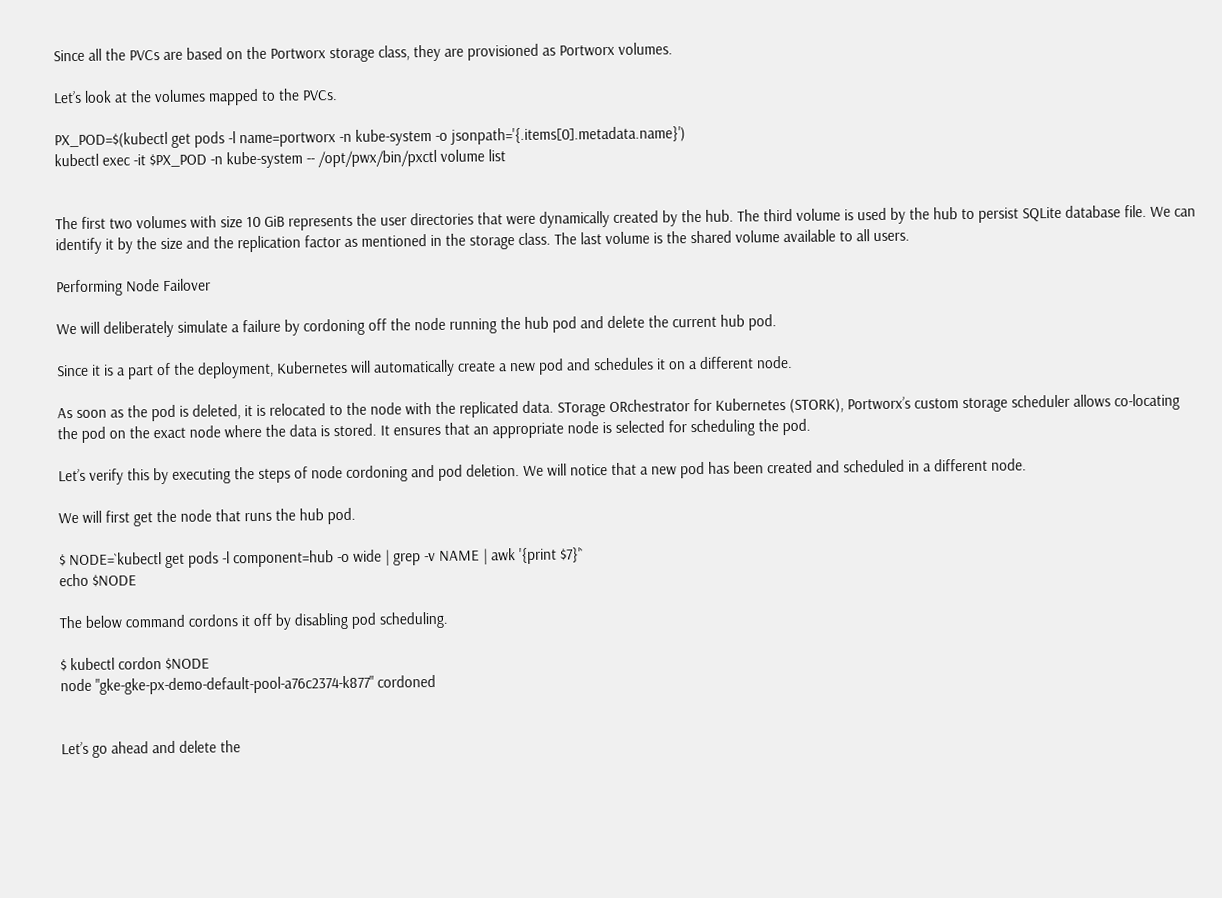Since all the PVCs are based on the Portworx storage class, they are provisioned as Portworx volumes.

Let’s look at the volumes mapped to the PVCs.

PX_POD=$(kubectl get pods -l name=portworx -n kube-system -o jsonpath='{.items[0].metadata.name}')
kubectl exec -it $PX_POD -n kube-system -- /opt/pwx/bin/pxctl volume list


The first two volumes with size 10 GiB represents the user directories that were dynamically created by the hub. The third volume is used by the hub to persist SQLite database file. We can identify it by the size and the replication factor as mentioned in the storage class. The last volume is the shared volume available to all users.

Performing Node Failover

We will deliberately simulate a failure by cordoning off the node running the hub pod and delete the current hub pod.

Since it is a part of the deployment, Kubernetes will automatically create a new pod and schedules it on a different node.

As soon as the pod is deleted, it is relocated to the node with the replicated data. STorage ORchestrator for Kubernetes (STORK), Portworx’s custom storage scheduler allows co-locating the pod on the exact node where the data is stored. It ensures that an appropriate node is selected for scheduling the pod.

Let’s verify this by executing the steps of node cordoning and pod deletion. We will notice that a new pod has been created and scheduled in a different node.

We will first get the node that runs the hub pod.

$ NODE=`kubectl get pods -l component=hub -o wide | grep -v NAME | awk '{print $7}'`
echo $NODE

The below command cordons it off by disabling pod scheduling.

$ kubectl cordon $NODE
node "gke-gke-px-demo-default-pool-a76c2374-k877" cordoned


Let’s go ahead and delete the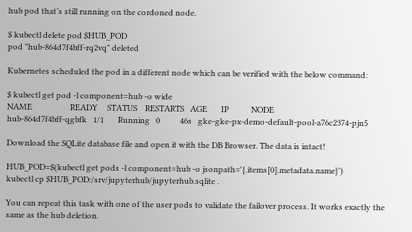hub pod that’s still running on the cordoned node.

$ kubectl delete pod $HUB_POD
pod "hub-864d7f4bff-rq2vq" deleted

Kubernetes scheduled the pod in a different node which can be verified with the below command:

$ kubectl get pod -l component=hub -o wide
NAME                   READY     STATUS    RESTARTS   AGE       IP           NODE
hub-864d7f4bff-qgbfk   1/1       Running   0          46s   gke-gke-px-demo-default-pool-a76c2374-pjn5

Download the SQLite database file and open it with the DB Browser. The data is intact!

HUB_POD=$(kubectl get pods -l component=hub -o jsonpath='{.items[0].metadata.name}')
kubectl cp $HUB_POD:/srv/jupyterhub/jupyterhub.sqlite .

You can repeat this task with one of the user pods to validate the failover process. It works exactly the same as the hub deletion.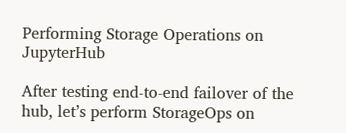Performing Storage Operations on JupyterHub

After testing end-to-end failover of the hub, let’s perform StorageOps on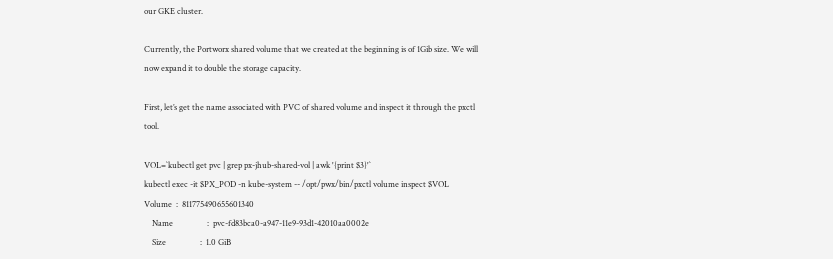our GKE cluster.

Currently, the Portworx shared volume that we created at the beginning is of 1Gib size. We will now expand it to double the storage capacity.

First, let’s get the name associated with PVC of shared volume and inspect it through the pxctl tool.

VOL=`kubectl get pvc | grep px-jhub-shared-vol | awk '{print $3}'`
kubectl exec -it $PX_POD -n kube-system -- /opt/pwx/bin/pxctl volume inspect $VOL
Volume  :  811775490655601340
    Name                 :  pvc-fd83bca0-a947-11e9-93d1-42010aa0002e
    Size                 :  1.0 GiB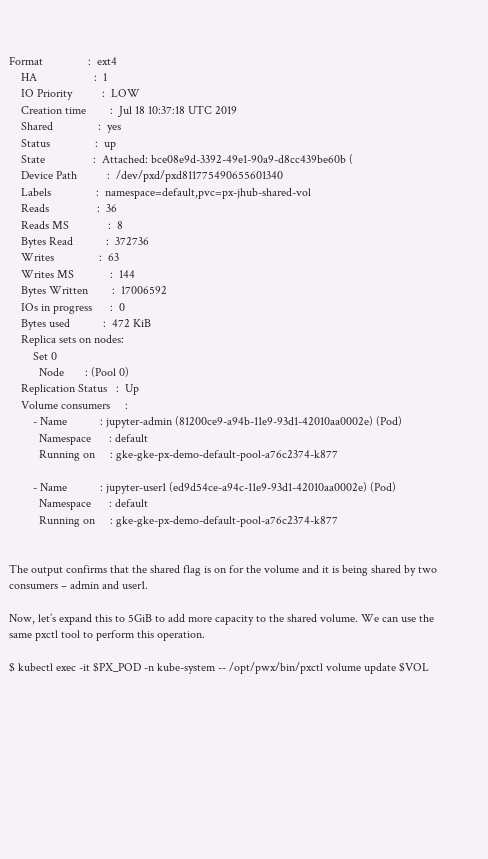Format               :  ext4
    HA                   :  1
    IO Priority          :  LOW
    Creation time        :  Jul 18 10:37:18 UTC 2019
    Shared               :  yes
    Status               :  up
    State                :  Attached: bce08e9d-3392-49e1-90a9-d8cc439be60b (
    Device Path          :  /dev/pxd/pxd811775490655601340
    Labels               :  namespace=default,pvc=px-jhub-shared-vol
    Reads                :  36
    Reads MS             :  8
    Bytes Read           :  372736
    Writes               :  63
    Writes MS            :  144
    Bytes Written        :  17006592
    IOs in progress      :  0
    Bytes used           :  472 KiB
    Replica sets on nodes:
        Set 0
          Node       : (Pool 0)
    Replication Status   :  Up
    Volume consumers     :
        - Name           : jupyter-admin (81200ce9-a94b-11e9-93d1-42010aa0002e) (Pod)
          Namespace      : default
          Running on     : gke-gke-px-demo-default-pool-a76c2374-k877

        - Name           : jupyter-user1 (ed9d54ce-a94c-11e9-93d1-42010aa0002e) (Pod)
          Namespace      : default
          Running on     : gke-gke-px-demo-default-pool-a76c2374-k877


The output confirms that the shared flag is on for the volume and it is being shared by two consumers – admin and user1.

Now, let’s expand this to 5GiB to add more capacity to the shared volume. We can use the same pxctl tool to perform this operation.

$ kubectl exec -it $PX_POD -n kube-system -- /opt/pwx/bin/pxctl volume update $VOL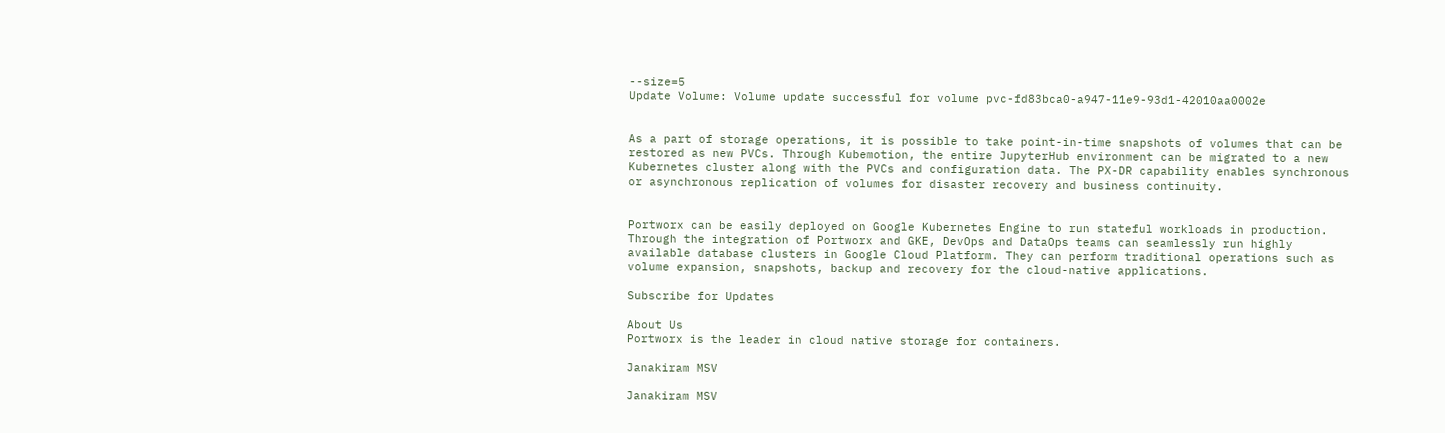--size=5
Update Volume: Volume update successful for volume pvc-fd83bca0-a947-11e9-93d1-42010aa0002e


As a part of storage operations, it is possible to take point-in-time snapshots of volumes that can be restored as new PVCs. Through Kubemotion, the entire JupyterHub environment can be migrated to a new Kubernetes cluster along with the PVCs and configuration data. The PX-DR capability enables synchronous or asynchronous replication of volumes for disaster recovery and business continuity.


Portworx can be easily deployed on Google Kubernetes Engine to run stateful workloads in production. Through the integration of Portworx and GKE, DevOps and DataOps teams can seamlessly run highly available database clusters in Google Cloud Platform. They can perform traditional operations such as volume expansion, snapshots, backup and recovery for the cloud-native applications.

Subscribe for Updates

About Us
Portworx is the leader in cloud native storage for containers.

Janakiram MSV

Janakiram MSV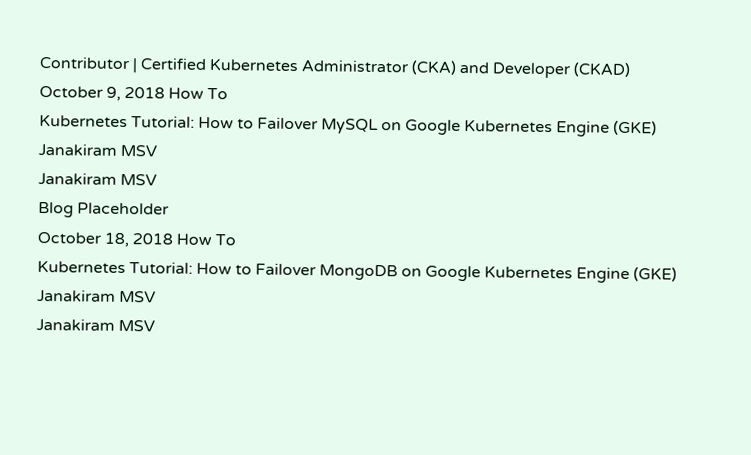Contributor | Certified Kubernetes Administrator (CKA) and Developer (CKAD)
October 9, 2018 How To
Kubernetes Tutorial: How to Failover MySQL on Google Kubernetes Engine (GKE)
Janakiram MSV
Janakiram MSV
Blog Placeholder
October 18, 2018 How To
Kubernetes Tutorial: How to Failover MongoDB on Google Kubernetes Engine (GKE)
Janakiram MSV
Janakiram MSV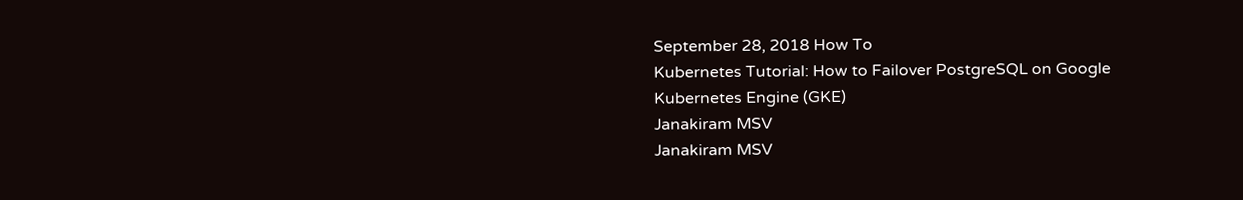September 28, 2018 How To
Kubernetes Tutorial: How to Failover PostgreSQL on Google Kubernetes Engine (GKE)
Janakiram MSV
Janakiram MSV